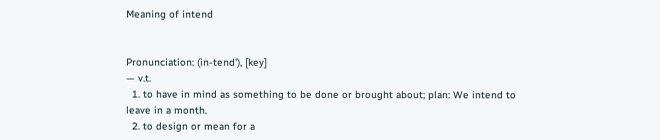Meaning of intend


Pronunciation: (in-tend'), [key]
— v.t.
  1. to have in mind as something to be done or brought about; plan: We intend to leave in a month.
  2. to design or mean for a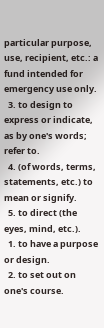particular purpose, use, recipient, etc.: a fund intended for emergency use only.
  3. to design to express or indicate, as by one's words; refer to.
  4. (of words, terms, statements, etc.) to mean or signify.
  5. to direct (the eyes, mind, etc.).
  1. to have a purpose or design.
  2. to set out on one's course.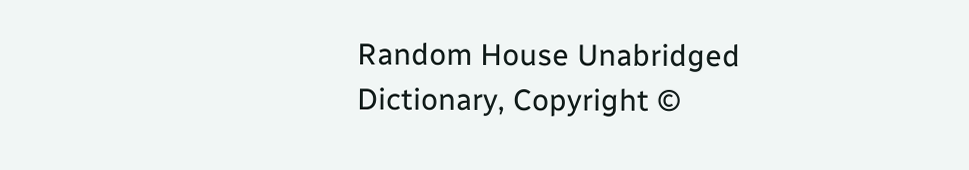Random House Unabridged Dictionary, Copyright ©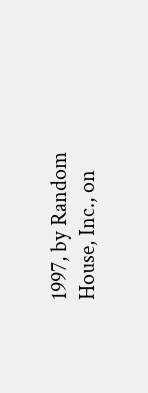1997, by Random House, Inc., on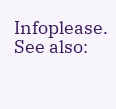Infoplease.
See also: